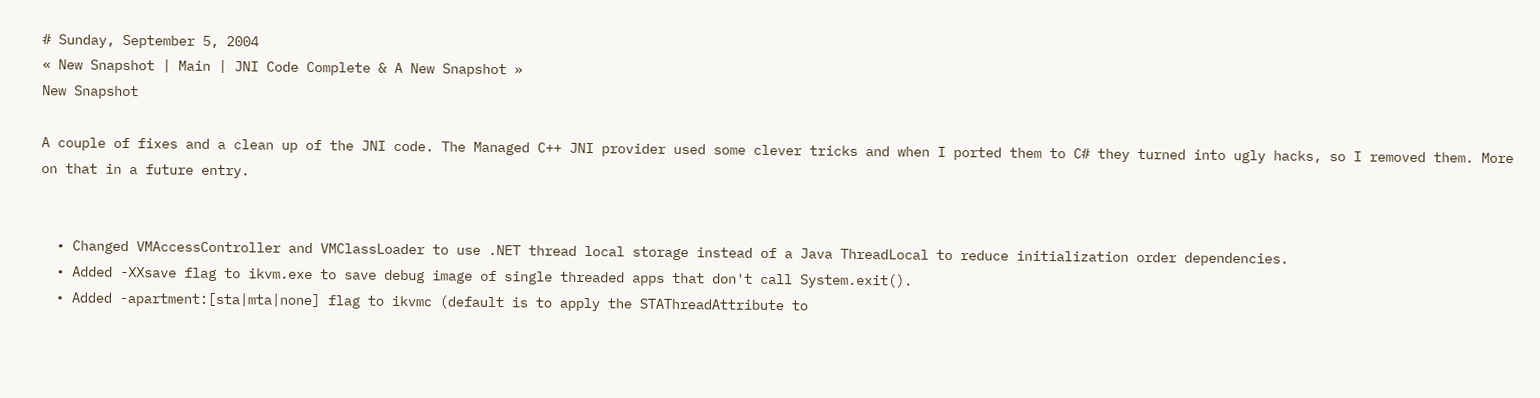# Sunday, September 5, 2004
« New Snapshot | Main | JNI Code Complete & A New Snapshot »
New Snapshot

A couple of fixes and a clean up of the JNI code. The Managed C++ JNI provider used some clever tricks and when I ported them to C# they turned into ugly hacks, so I removed them. More on that in a future entry.


  • Changed VMAccessController and VMClassLoader to use .NET thread local storage instead of a Java ThreadLocal to reduce initialization order dependencies.
  • Added -XXsave flag to ikvm.exe to save debug image of single threaded apps that don't call System.exit().
  • Added -apartment:[sta|mta|none] flag to ikvmc (default is to apply the STAThreadAttribute to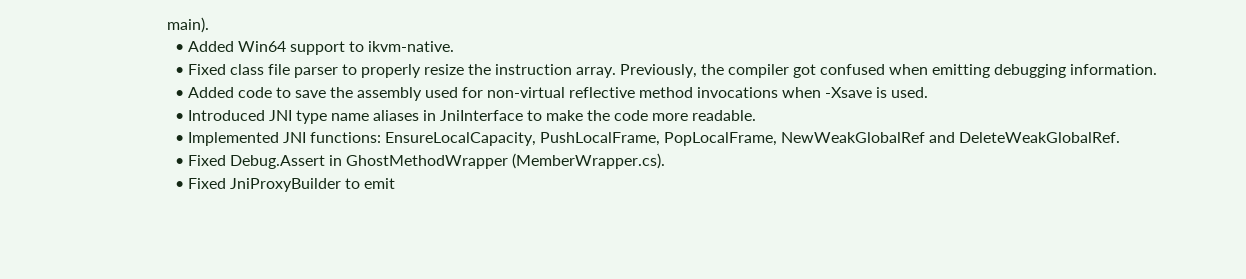main).
  • Added Win64 support to ikvm-native.
  • Fixed class file parser to properly resize the instruction array. Previously, the compiler got confused when emitting debugging information.
  • Added code to save the assembly used for non-virtual reflective method invocations when -Xsave is used.
  • Introduced JNI type name aliases in JniInterface to make the code more readable.
  • Implemented JNI functions: EnsureLocalCapacity, PushLocalFrame, PopLocalFrame, NewWeakGlobalRef and DeleteWeakGlobalRef.
  • Fixed Debug.Assert in GhostMethodWrapper (MemberWrapper.cs).
  • Fixed JniProxyBuilder to emit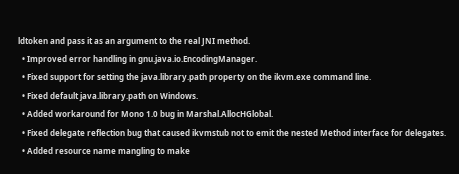ldtoken and pass it as an argument to the real JNI method.
  • Improved error handling in gnu.java.io.EncodingManager.
  • Fixed support for setting the java.library.path property on the ikvm.exe command line.
  • Fixed default java.library.path on Windows.
  • Added workaround for Mono 1.0 bug in Marshal.AllocHGlobal.
  • Fixed delegate reflection bug that caused ikvmstub not to emit the nested Method interface for delegates.
  • Added resource name mangling to make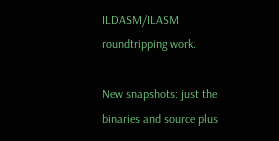ILDASM/ILASM roundtripping work.

New snapshots: just the binaries and source plus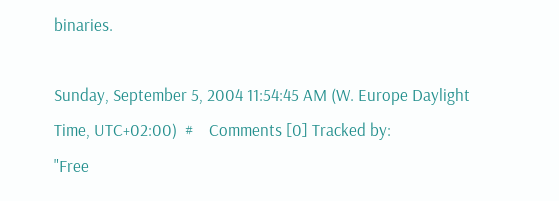binaries.

Sunday, September 5, 2004 11:54:45 AM (W. Europe Daylight Time, UTC+02:00)  #    Comments [0] Tracked by:
"Free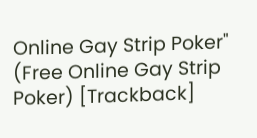Online Gay Strip Poker" (Free Online Gay Strip Poker) [Trackback]